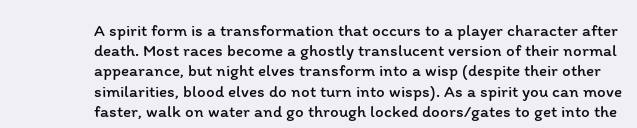A spirit form is a transformation that occurs to a player character after death. Most races become a ghostly translucent version of their normal appearance, but night elves transform into a wisp (despite their other similarities, blood elves do not turn into wisps). As a spirit you can move faster, walk on water and go through locked doors/gates to get into the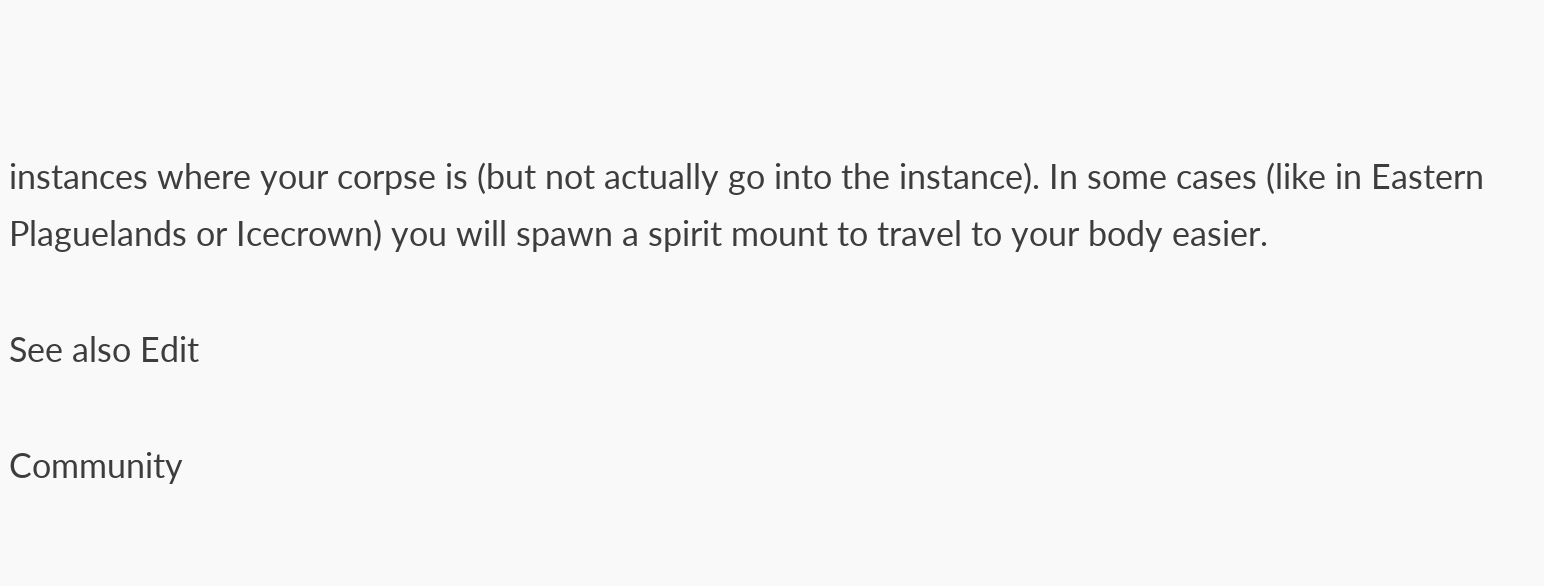instances where your corpse is (but not actually go into the instance). In some cases (like in Eastern Plaguelands or Icecrown) you will spawn a spirit mount to travel to your body easier.

See also Edit

Community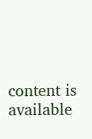content is available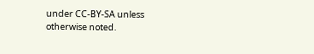under CC-BY-SA unless otherwise noted.